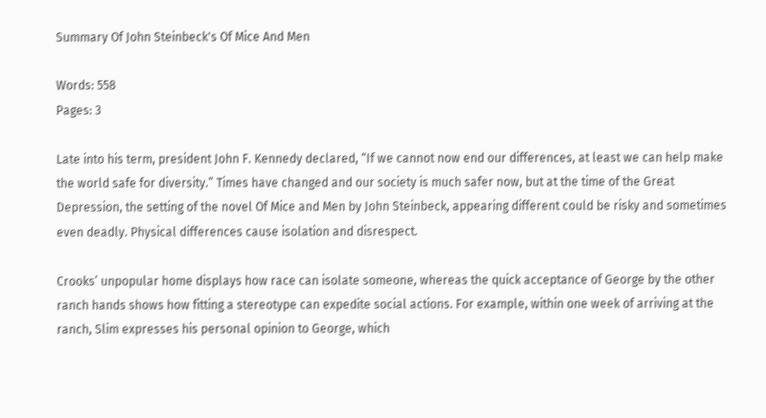Summary Of John Steinbeck's Of Mice And Men

Words: 558
Pages: 3

Late into his term, president John F. Kennedy declared, “If we cannot now end our differences, at least we can help make the world safe for diversity.” Times have changed and our society is much safer now, but at the time of the Great Depression, the setting of the novel Of Mice and Men by John Steinbeck, appearing different could be risky and sometimes even deadly. Physical differences cause isolation and disrespect.

Crooks’ unpopular home displays how race can isolate someone, whereas the quick acceptance of George by the other ranch hands shows how fitting a stereotype can expedite social actions. For example, within one week of arriving at the ranch, Slim expresses his personal opinion to George, which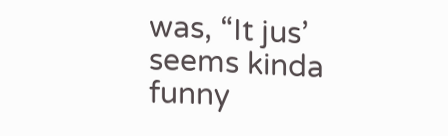was, “It jus’ seems kinda funny